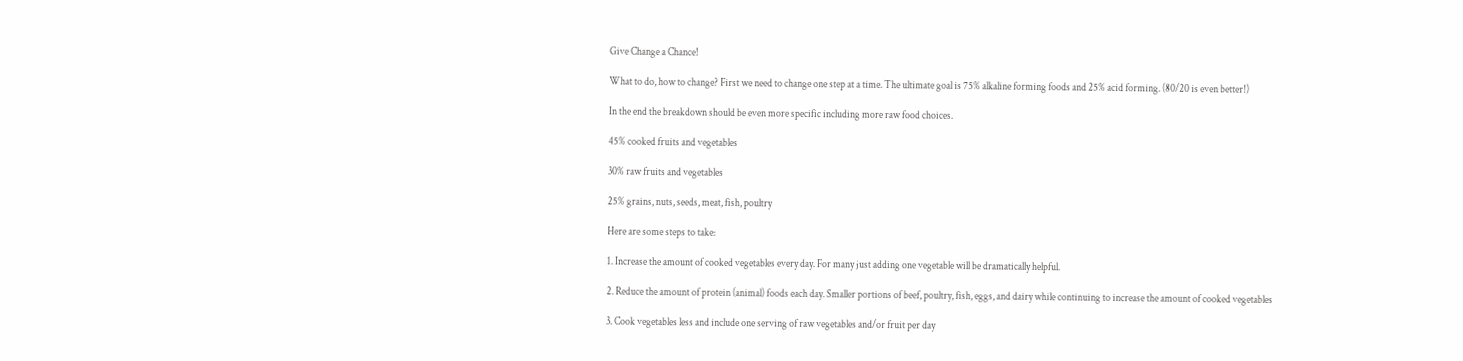Give Change a Chance!

What to do, how to change? First we need to change one step at a time. The ultimate goal is 75% alkaline forming foods and 25% acid forming. (80/20 is even better!)

In the end the breakdown should be even more specific including more raw food choices.

45% cooked fruits and vegetables

30% raw fruits and vegetables

25% grains, nuts, seeds, meat, fish, poultry

Here are some steps to take:

1. Increase the amount of cooked vegetables every day. For many just adding one vegetable will be dramatically helpful.

2. Reduce the amount of protein (animal) foods each day. Smaller portions of beef, poultry, fish, eggs, and dairy while continuing to increase the amount of cooked vegetables

3. Cook vegetables less and include one serving of raw vegetables and/or fruit per day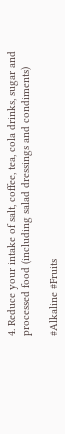4. Reduce your intake of salt, coffee, tea, cola drinks, sugar and processed food (including salad dressings and condiments)

#Alkaline #Fruits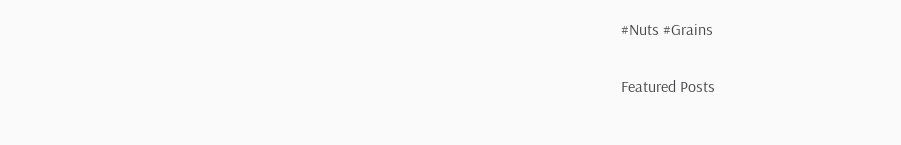#Nuts #Grains

Featured Posts